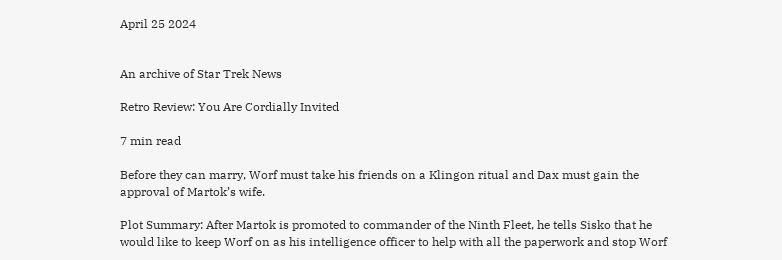April 25 2024


An archive of Star Trek News

Retro Review: You Are Cordially Invited

7 min read

Before they can marry, Worf must take his friends on a Klingon ritual and Dax must gain the approval of Martok’s wife.

Plot Summary: After Martok is promoted to commander of the Ninth Fleet, he tells Sisko that he would like to keep Worf on as his intelligence officer to help with all the paperwork and stop Worf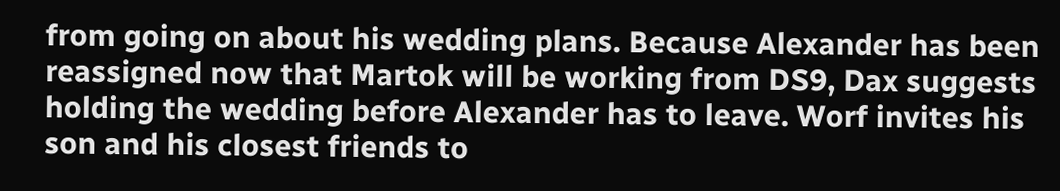from going on about his wedding plans. Because Alexander has been reassigned now that Martok will be working from DS9, Dax suggests holding the wedding before Alexander has to leave. Worf invites his son and his closest friends to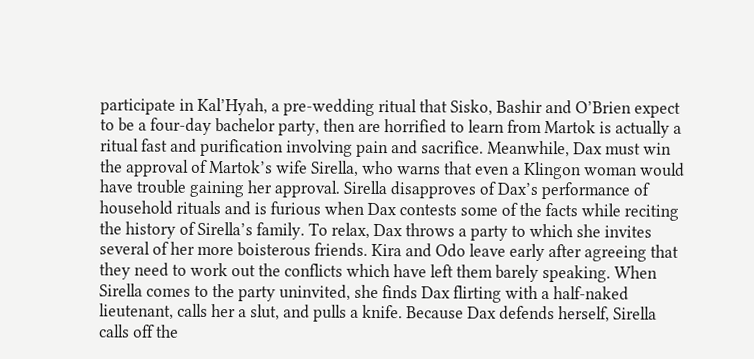participate in Kal’Hyah, a pre-wedding ritual that Sisko, Bashir and O’Brien expect to be a four-day bachelor party, then are horrified to learn from Martok is actually a ritual fast and purification involving pain and sacrifice. Meanwhile, Dax must win the approval of Martok’s wife Sirella, who warns that even a Klingon woman would have trouble gaining her approval. Sirella disapproves of Dax’s performance of household rituals and is furious when Dax contests some of the facts while reciting the history of Sirella’s family. To relax, Dax throws a party to which she invites several of her more boisterous friends. Kira and Odo leave early after agreeing that they need to work out the conflicts which have left them barely speaking. When Sirella comes to the party uninvited, she finds Dax flirting with a half-naked lieutenant, calls her a slut, and pulls a knife. Because Dax defends herself, Sirella calls off the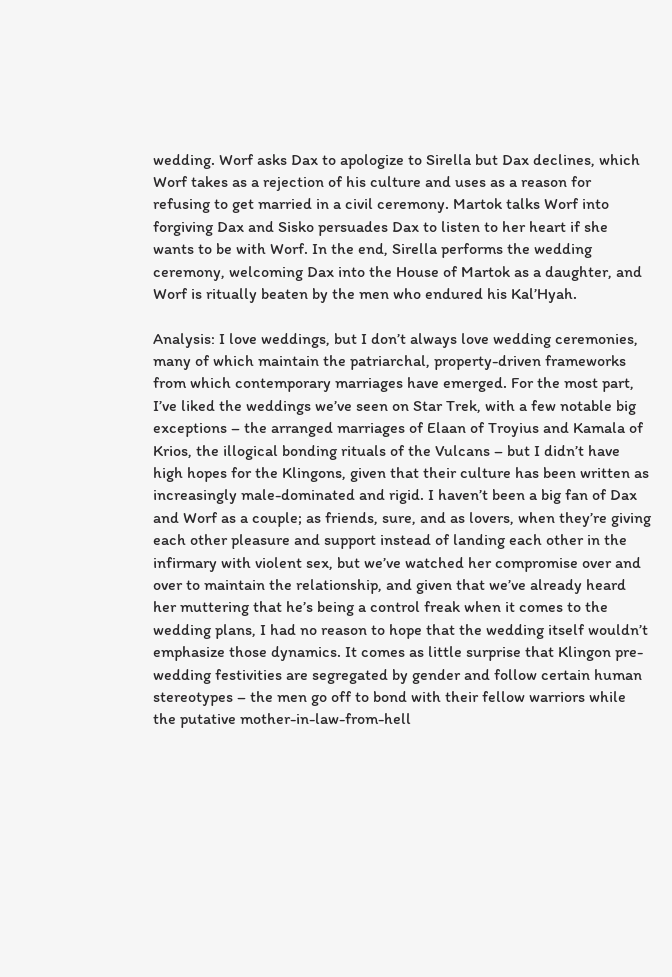wedding. Worf asks Dax to apologize to Sirella but Dax declines, which Worf takes as a rejection of his culture and uses as a reason for refusing to get married in a civil ceremony. Martok talks Worf into forgiving Dax and Sisko persuades Dax to listen to her heart if she wants to be with Worf. In the end, Sirella performs the wedding ceremony, welcoming Dax into the House of Martok as a daughter, and Worf is ritually beaten by the men who endured his Kal’Hyah.

Analysis: I love weddings, but I don’t always love wedding ceremonies, many of which maintain the patriarchal, property-driven frameworks from which contemporary marriages have emerged. For the most part, I’ve liked the weddings we’ve seen on Star Trek, with a few notable big exceptions – the arranged marriages of Elaan of Troyius and Kamala of Krios, the illogical bonding rituals of the Vulcans – but I didn’t have high hopes for the Klingons, given that their culture has been written as increasingly male-dominated and rigid. I haven’t been a big fan of Dax and Worf as a couple; as friends, sure, and as lovers, when they’re giving each other pleasure and support instead of landing each other in the infirmary with violent sex, but we’ve watched her compromise over and over to maintain the relationship, and given that we’ve already heard her muttering that he’s being a control freak when it comes to the wedding plans, I had no reason to hope that the wedding itself wouldn’t emphasize those dynamics. It comes as little surprise that Klingon pre-wedding festivities are segregated by gender and follow certain human stereotypes – the men go off to bond with their fellow warriors while the putative mother-in-law-from-hell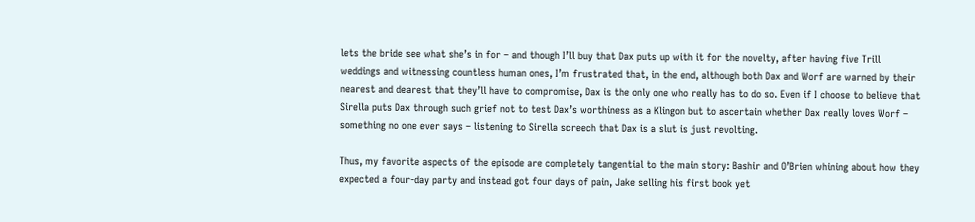lets the bride see what she’s in for – and though I’ll buy that Dax puts up with it for the novelty, after having five Trill weddings and witnessing countless human ones, I’m frustrated that, in the end, although both Dax and Worf are warned by their nearest and dearest that they’ll have to compromise, Dax is the only one who really has to do so. Even if I choose to believe that Sirella puts Dax through such grief not to test Dax’s worthiness as a Klingon but to ascertain whether Dax really loves Worf – something no one ever says – listening to Sirella screech that Dax is a slut is just revolting.

Thus, my favorite aspects of the episode are completely tangential to the main story: Bashir and O’Brien whining about how they expected a four-day party and instead got four days of pain, Jake selling his first book yet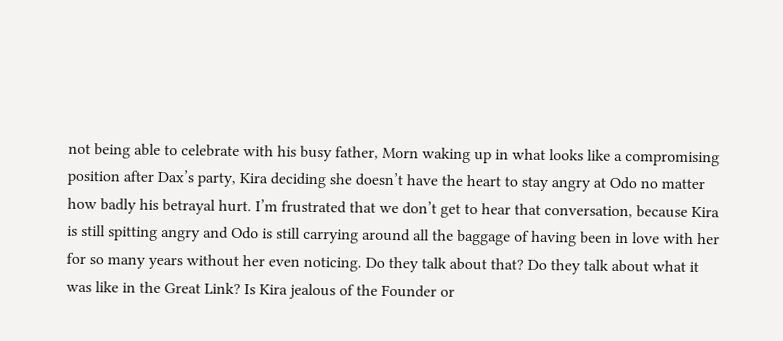not being able to celebrate with his busy father, Morn waking up in what looks like a compromising position after Dax’s party, Kira deciding she doesn’t have the heart to stay angry at Odo no matter how badly his betrayal hurt. I’m frustrated that we don’t get to hear that conversation, because Kira is still spitting angry and Odo is still carrying around all the baggage of having been in love with her for so many years without her even noticing. Do they talk about that? Do they talk about what it was like in the Great Link? Is Kira jealous of the Founder or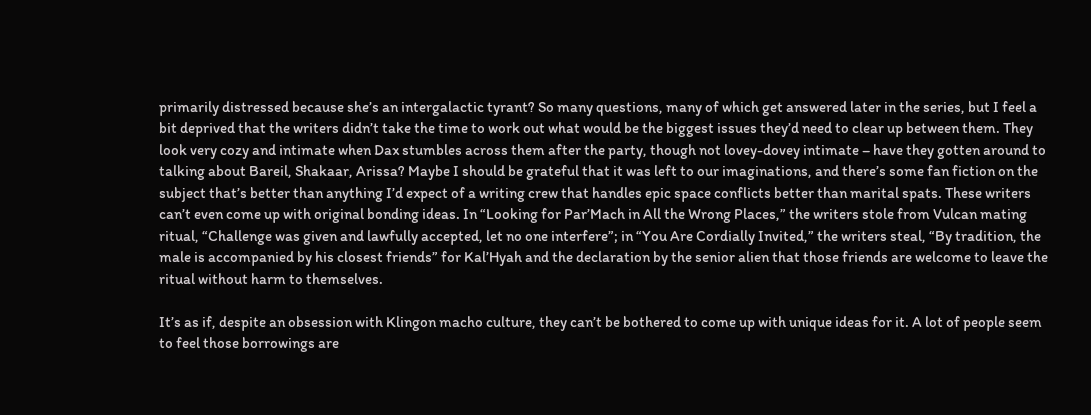primarily distressed because she’s an intergalactic tyrant? So many questions, many of which get answered later in the series, but I feel a bit deprived that the writers didn’t take the time to work out what would be the biggest issues they’d need to clear up between them. They look very cozy and intimate when Dax stumbles across them after the party, though not lovey-dovey intimate – have they gotten around to talking about Bareil, Shakaar, Arissa? Maybe I should be grateful that it was left to our imaginations, and there’s some fan fiction on the subject that’s better than anything I’d expect of a writing crew that handles epic space conflicts better than marital spats. These writers can’t even come up with original bonding ideas. In “Looking for Par’Mach in All the Wrong Places,” the writers stole from Vulcan mating ritual, “Challenge was given and lawfully accepted, let no one interfere”; in “You Are Cordially Invited,” the writers steal, “By tradition, the male is accompanied by his closest friends” for Kal’Hyah and the declaration by the senior alien that those friends are welcome to leave the ritual without harm to themselves.

It’s as if, despite an obsession with Klingon macho culture, they can’t be bothered to come up with unique ideas for it. A lot of people seem to feel those borrowings are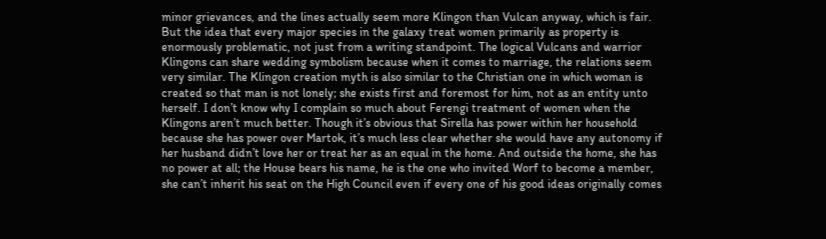minor grievances, and the lines actually seem more Klingon than Vulcan anyway, which is fair. But the idea that every major species in the galaxy treat women primarily as property is enormously problematic, not just from a writing standpoint. The logical Vulcans and warrior Klingons can share wedding symbolism because when it comes to marriage, the relations seem very similar. The Klingon creation myth is also similar to the Christian one in which woman is created so that man is not lonely; she exists first and foremost for him, not as an entity unto herself. I don’t know why I complain so much about Ferengi treatment of women when the Klingons aren’t much better. Though it’s obvious that Sirella has power within her household because she has power over Martok, it’s much less clear whether she would have any autonomy if her husband didn’t love her or treat her as an equal in the home. And outside the home, she has no power at all; the House bears his name, he is the one who invited Worf to become a member, she can’t inherit his seat on the High Council even if every one of his good ideas originally comes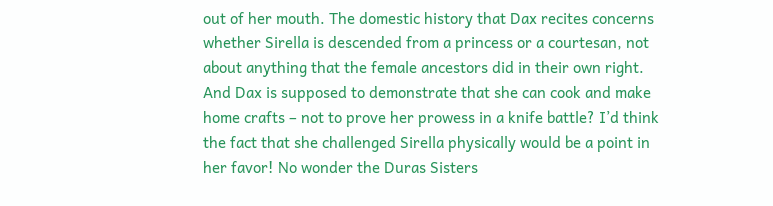out of her mouth. The domestic history that Dax recites concerns whether Sirella is descended from a princess or a courtesan, not about anything that the female ancestors did in their own right. And Dax is supposed to demonstrate that she can cook and make home crafts – not to prove her prowess in a knife battle? I’d think the fact that she challenged Sirella physically would be a point in her favor! No wonder the Duras Sisters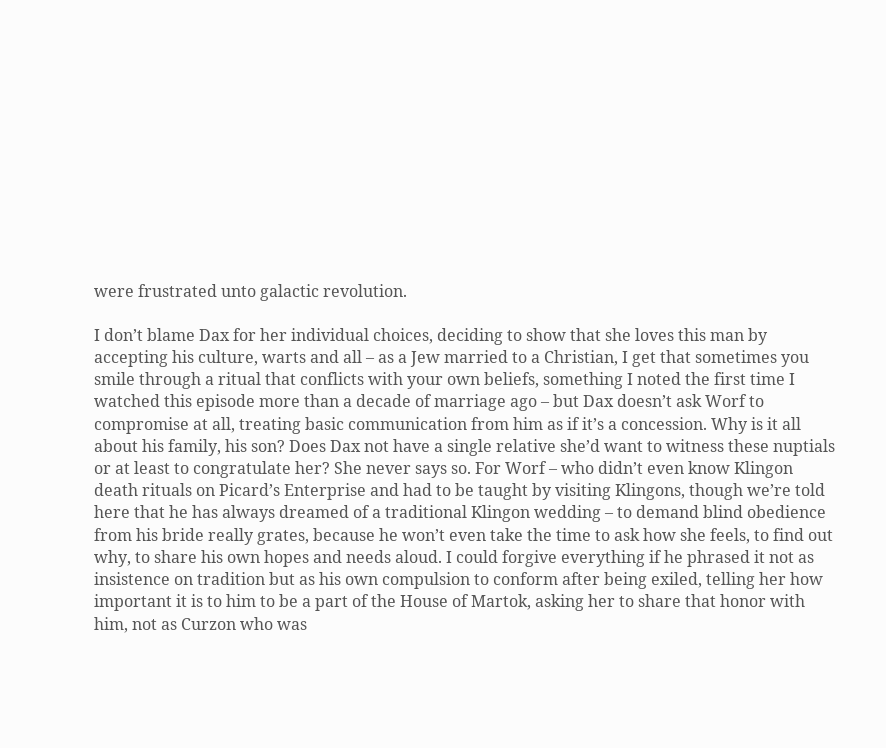were frustrated unto galactic revolution.

I don’t blame Dax for her individual choices, deciding to show that she loves this man by accepting his culture, warts and all – as a Jew married to a Christian, I get that sometimes you smile through a ritual that conflicts with your own beliefs, something I noted the first time I watched this episode more than a decade of marriage ago – but Dax doesn’t ask Worf to compromise at all, treating basic communication from him as if it’s a concession. Why is it all about his family, his son? Does Dax not have a single relative she’d want to witness these nuptials or at least to congratulate her? She never says so. For Worf – who didn’t even know Klingon death rituals on Picard’s Enterprise and had to be taught by visiting Klingons, though we’re told here that he has always dreamed of a traditional Klingon wedding – to demand blind obedience from his bride really grates, because he won’t even take the time to ask how she feels, to find out why, to share his own hopes and needs aloud. I could forgive everything if he phrased it not as insistence on tradition but as his own compulsion to conform after being exiled, telling her how important it is to him to be a part of the House of Martok, asking her to share that honor with him, not as Curzon who was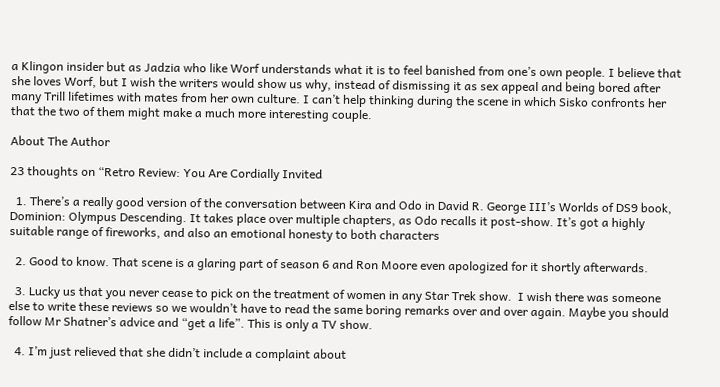a Klingon insider but as Jadzia who like Worf understands what it is to feel banished from one’s own people. I believe that she loves Worf, but I wish the writers would show us why, instead of dismissing it as sex appeal and being bored after many Trill lifetimes with mates from her own culture. I can’t help thinking during the scene in which Sisko confronts her that the two of them might make a much more interesting couple.

About The Author

23 thoughts on “Retro Review: You Are Cordially Invited

  1. There’s a really good version of the conversation between Kira and Odo in David R. George III’s Worlds of DS9 book, Dominion: Olympus Descending. It takes place over multiple chapters, as Odo recalls it post-show. It’s got a highly suitable range of fireworks, and also an emotional honesty to both characters

  2. Good to know. That scene is a glaring part of season 6 and Ron Moore even apologized for it shortly afterwards.

  3. Lucky us that you never cease to pick on the treatment of women in any Star Trek show.  I wish there was someone else to write these reviews so we wouldn’t have to read the same boring remarks over and over again. Maybe you should follow Mr Shatner’s advice and “get a life”. This is only a TV show.

  4. I’m just relieved that she didn’t include a complaint about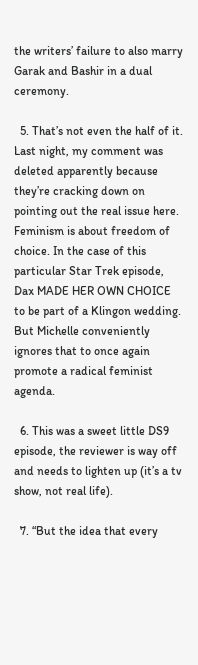the writers’ failure to also marry Garak and Bashir in a dual ceremony.

  5. That’s not even the half of it. Last night, my comment was deleted apparently because they’re cracking down on pointing out the real issue here. Feminism is about freedom of choice. In the case of this particular Star Trek episode, Dax MADE HER OWN CHOICE to be part of a Klingon wedding. But Michelle conveniently ignores that to once again promote a radical feminist agenda.

  6. This was a sweet little DS9 episode, the reviewer is way off and needs to lighten up (it’s a tv show, not real life).

  7. “But the idea that every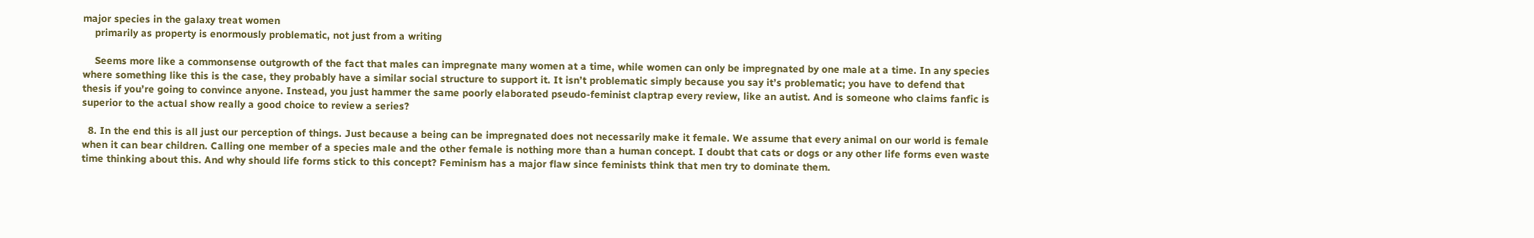major species in the galaxy treat women
    primarily as property is enormously problematic, not just from a writing

    Seems more like a commonsense outgrowth of the fact that males can impregnate many women at a time, while women can only be impregnated by one male at a time. In any species where something like this is the case, they probably have a similar social structure to support it. It isn’t problematic simply because you say it’s problematic; you have to defend that thesis if you’re going to convince anyone. Instead, you just hammer the same poorly elaborated pseudo-feminist claptrap every review, like an autist. And is someone who claims fanfic is superior to the actual show really a good choice to review a series?

  8. In the end this is all just our perception of things. Just because a being can be impregnated does not necessarily make it female. We assume that every animal on our world is female when it can bear children. Calling one member of a species male and the other female is nothing more than a human concept. I doubt that cats or dogs or any other life forms even waste time thinking about this. And why should life forms stick to this concept? Feminism has a major flaw since feminists think that men try to dominate them.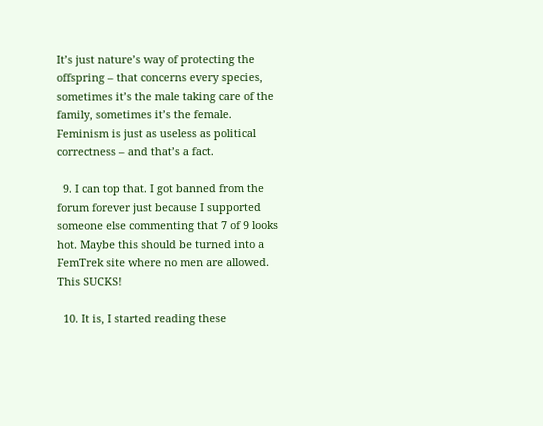It’s just nature’s way of protecting the offspring – that concerns every species, sometimes it’s the male taking care of the family, sometimes it’s the female. Feminism is just as useless as political correctness – and that’s a fact.

  9. I can top that. I got banned from the forum forever just because I supported someone else commenting that 7 of 9 looks hot. Maybe this should be turned into a FemTrek site where no men are allowed. This SUCKS!

  10. It is, I started reading these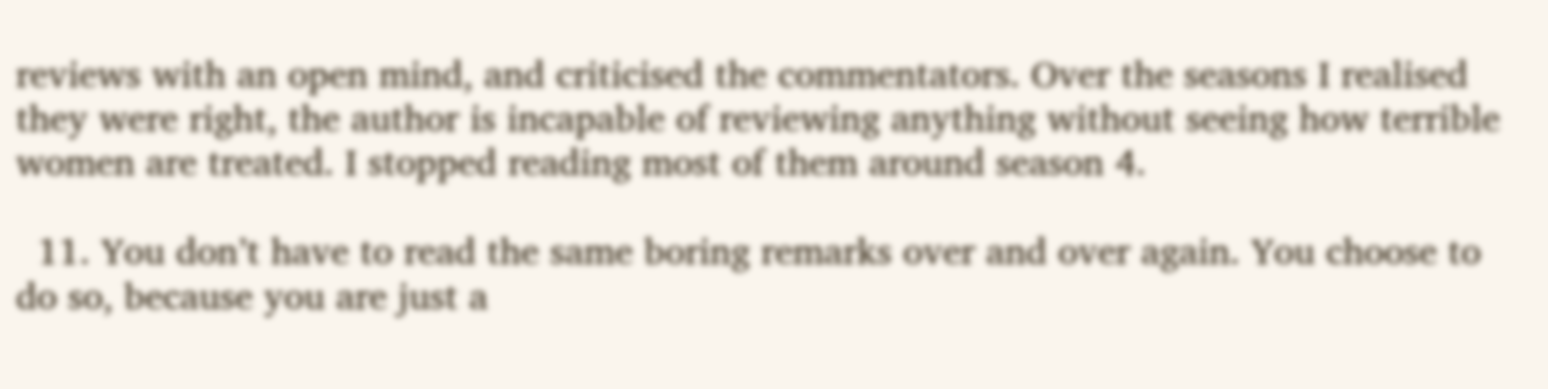reviews with an open mind, and criticised the commentators. Over the seasons I realised they were right, the author is incapable of reviewing anything without seeing how terrible women are treated. I stopped reading most of them around season 4.

  11. You don’t have to read the same boring remarks over and over again. You choose to do so, because you are just a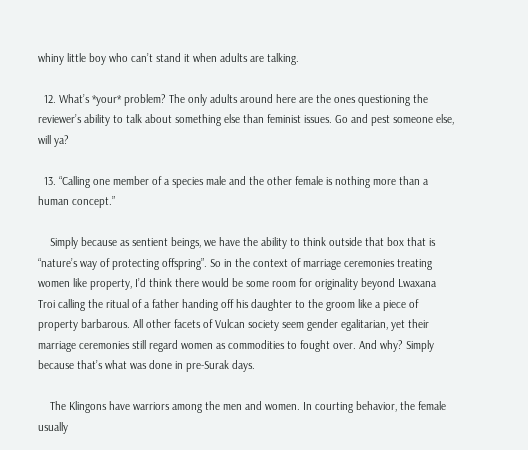whiny little boy who can’t stand it when adults are talking.

  12. What’s *your* problem? The only adults around here are the ones questioning the reviewer’s ability to talk about something else than feminist issues. Go and pest someone else, will ya?

  13. “Calling one member of a species male and the other female is nothing more than a human concept.”

    Simply because as sentient beings, we have the ability to think outside that box that is “nature’s way of protecting offspring”. So in the context of marriage ceremonies treating women like property, I’d think there would be some room for originality beyond Lwaxana Troi calling the ritual of a father handing off his daughter to the groom like a piece of property barbarous. All other facets of Vulcan society seem gender egalitarian, yet their marriage ceremonies still regard women as commodities to fought over. And why? Simply because that’s what was done in pre-Surak days.

    The Klingons have warriors among the men and women. In courting behavior, the female usually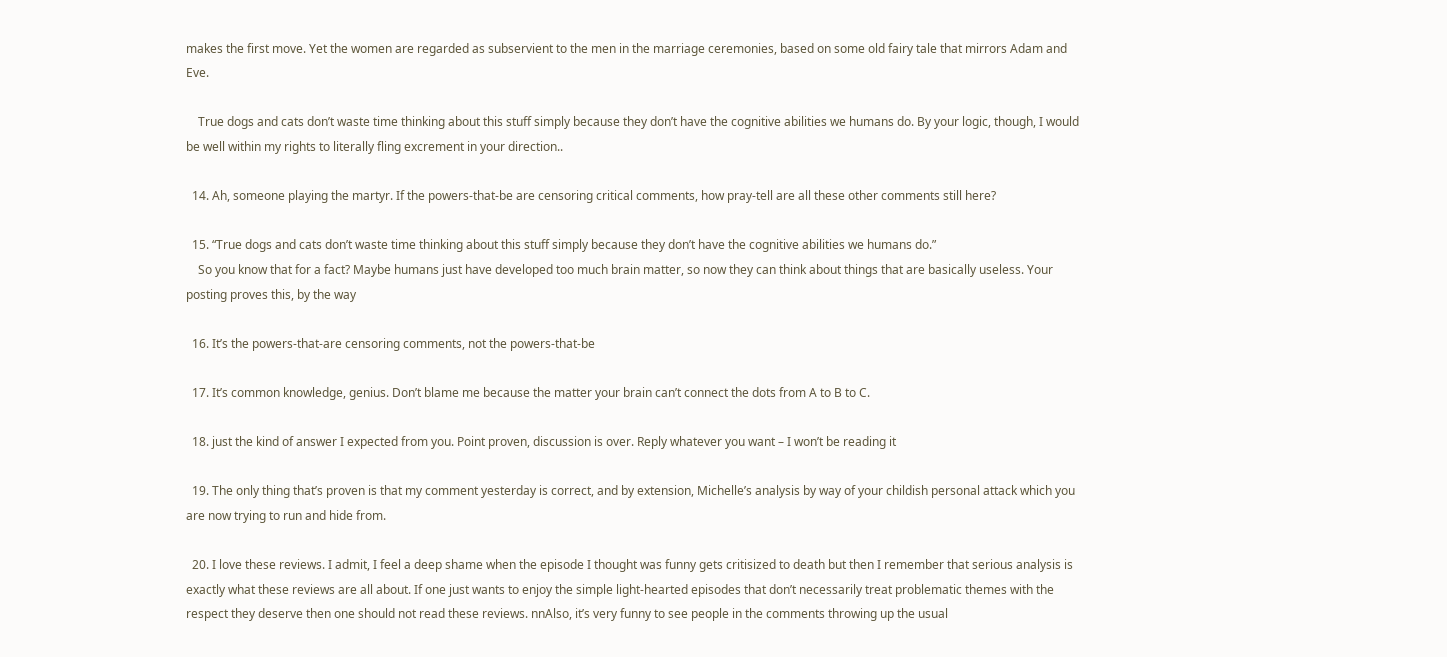makes the first move. Yet the women are regarded as subservient to the men in the marriage ceremonies, based on some old fairy tale that mirrors Adam and Eve.

    True dogs and cats don’t waste time thinking about this stuff simply because they don’t have the cognitive abilities we humans do. By your logic, though, I would be well within my rights to literally fling excrement in your direction..

  14. Ah, someone playing the martyr. If the powers-that-be are censoring critical comments, how pray-tell are all these other comments still here?

  15. “True dogs and cats don’t waste time thinking about this stuff simply because they don’t have the cognitive abilities we humans do.”
    So you know that for a fact? Maybe humans just have developed too much brain matter, so now they can think about things that are basically useless. Your posting proves this, by the way

  16. It’s the powers-that-are censoring comments, not the powers-that-be

  17. It’s common knowledge, genius. Don’t blame me because the matter your brain can’t connect the dots from A to B to C.

  18. just the kind of answer I expected from you. Point proven, discussion is over. Reply whatever you want – I won’t be reading it

  19. The only thing that’s proven is that my comment yesterday is correct, and by extension, Michelle’s analysis by way of your childish personal attack which you are now trying to run and hide from.

  20. I love these reviews. I admit, I feel a deep shame when the episode I thought was funny gets critisized to death but then I remember that serious analysis is exactly what these reviews are all about. If one just wants to enjoy the simple light-hearted episodes that don’t necessarily treat problematic themes with the respect they deserve then one should not read these reviews. nnAlso, it’s very funny to see people in the comments throwing up the usual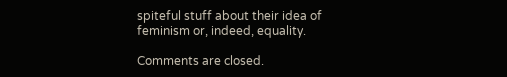spiteful stuff about their idea of feminism or, indeed, equality.

Comments are closed.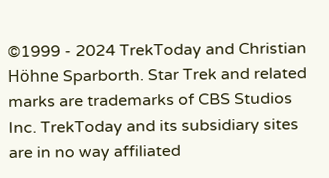©1999 - 2024 TrekToday and Christian Höhne Sparborth. Star Trek and related marks are trademarks of CBS Studios Inc. TrekToday and its subsidiary sites are in no way affiliated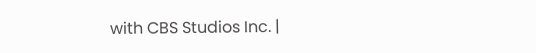with CBS Studios Inc. |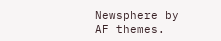Newsphere by AF themes.